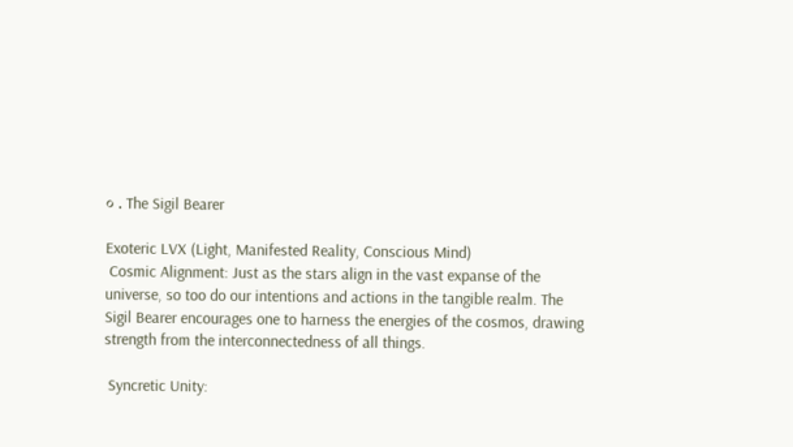० . The Sigil Bearer

Exoteric LVX (Light, Manifested Reality, Conscious Mind)
 Cosmic Alignment: Just as the stars align in the vast expanse of the universe, so too do our intentions and actions in the tangible realm. The Sigil Bearer encourages one to harness the energies of the cosmos, drawing strength from the interconnectedness of all things.

 Syncretic Unity: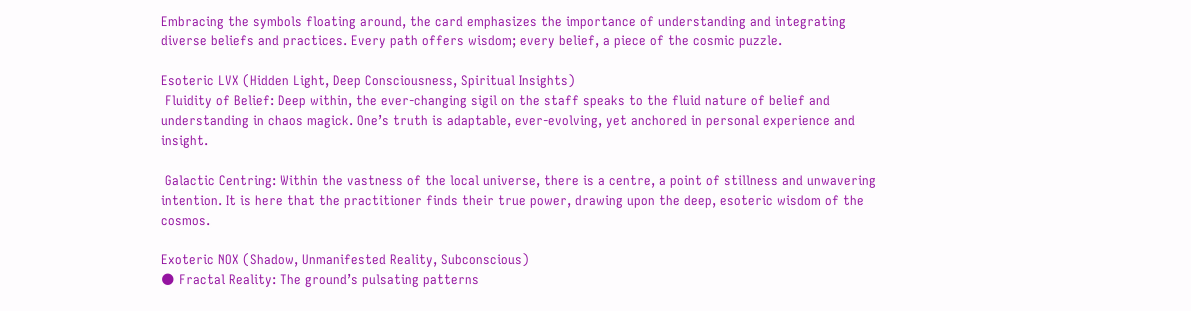Embracing the symbols floating around, the card emphasizes the importance of understanding and integrating diverse beliefs and practices. Every path offers wisdom; every belief, a piece of the cosmic puzzle.

Esoteric LVX (Hidden Light, Deep Consciousness, Spiritual Insights)
 Fluidity of Belief: Deep within, the ever-changing sigil on the staff speaks to the fluid nature of belief and understanding in chaos magick. One’s truth is adaptable, ever-evolving, yet anchored in personal experience and insight.

 Galactic Centring: Within the vastness of the local universe, there is a centre, a point of stillness and unwavering intention. It is here that the practitioner finds their true power, drawing upon the deep, esoteric wisdom of the cosmos.

Exoteric NOX (Shadow, Unmanifested Reality, Subconscious)
🌑 Fractal Reality: The ground’s pulsating patterns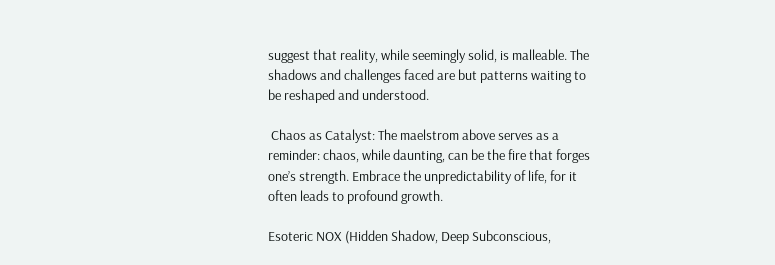suggest that reality, while seemingly solid, is malleable. The shadows and challenges faced are but patterns waiting to be reshaped and understood.

 Chaos as Catalyst: The maelstrom above serves as a reminder: chaos, while daunting, can be the fire that forges one’s strength. Embrace the unpredictability of life, for it often leads to profound growth.

Esoteric NOX (Hidden Shadow, Deep Subconscious,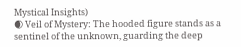Mystical Insights)
🌒 Veil of Mystery: The hooded figure stands as a sentinel of the unknown, guarding the deep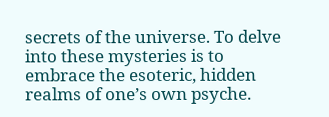secrets of the universe. To delve into these mysteries is to embrace the esoteric, hidden realms of one’s own psyche.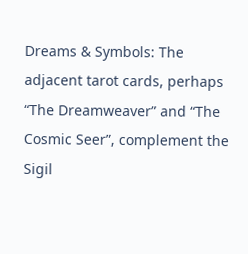Dreams & Symbols: The adjacent tarot cards, perhaps “The Dreamweaver” and “The Cosmic Seer”, complement the Sigil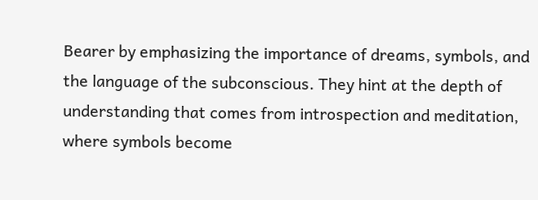Bearer by emphasizing the importance of dreams, symbols, and the language of the subconscious. They hint at the depth of understanding that comes from introspection and meditation, where symbols become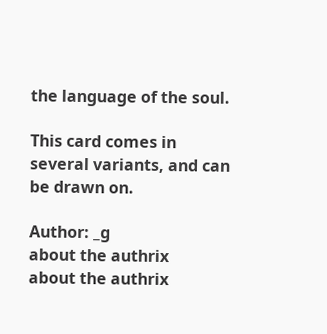the language of the soul.

This card comes in several variants, and can be drawn on.

Author: _g
about the authrix
about the authrix